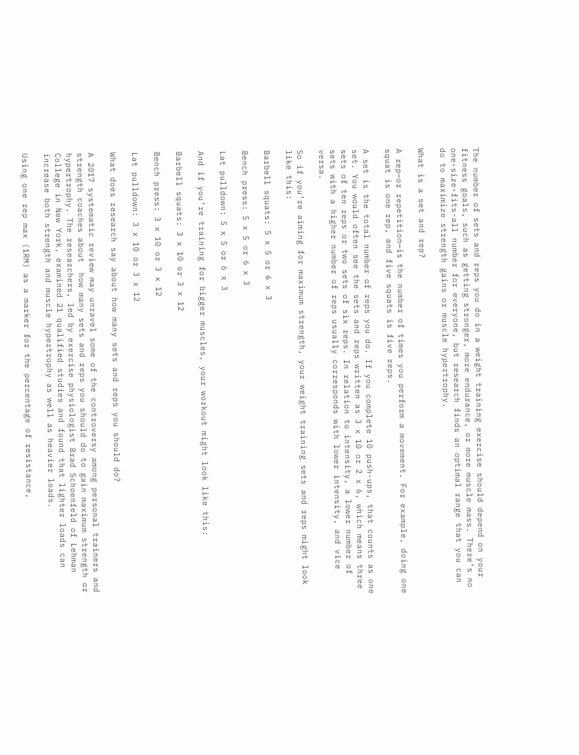The number of sets and reps you do in a weight training exercise should depend on your fitness goals, such as getting stronger, more endurance, or more muscle mass. There’s no one-size-fits-all number for everyone, but research finds an optimal range that you can do to maximize strength gains or muscle hypertrophy.

What is a set and rep?

A rep—or repetition—is the number of times you perform a movement. For example, doing one squat is one rep, and five squats is five reps.

A set is the total number of reps you do. If you complete 10 push-ups, that counts as one set. You would often see the sets and reps written as 3 x 10 or 2 x 6, which means three sets of ten reps or two sets of six reps. In relation to intensity, a lower number of sets with a higher number of reps usually corresponds with lower intensity, and vice versa.

So if you’re aiming for maximum strength, your weight training sets and reps might look like this:

Barbell squats: 5 x 5 or 6 x 3

Bench press: 5 x 5 or 6 x 3

Lat pulldown: 5 x 5 or 6 x 3

And if you’re training for bigger muscles, your workout might look like this:

Barbell squats: 3 x 10 or 3 x 12

Bench press: 3 x 10 or 3 x 12

Lat pulldown: 3 x 10 or 3 x 12

What does research say about how many sets and reps you should do?

A 2017 systematic review may unravel some of the controversy among personal trainers and strength coaches about  how many sets and reps you should do to gain maximum strength or hypertrophy. The researchers, led by exercise physiologist Brad Schoenfeld of Lehman College in New York, examined 21 qualified studies and found that lighter loads can increase both strength and muscle hypertrophy as well as heavier loads.

Using one rep max (1RM) as a marker for the percentage of resistance,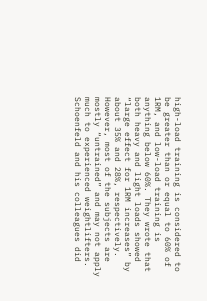high-load training is considered to be greater than or equal to 60% of 1RM, and low-load training is anything below 60%. They wrote that both heavy and light loads showed “large effect for 1RM increases” by about 35% and 28%, respectively. However, most of the subjects are mostly “untrained” and may not apply much to experienced weightlifters. Schoenfeld and his colleagues did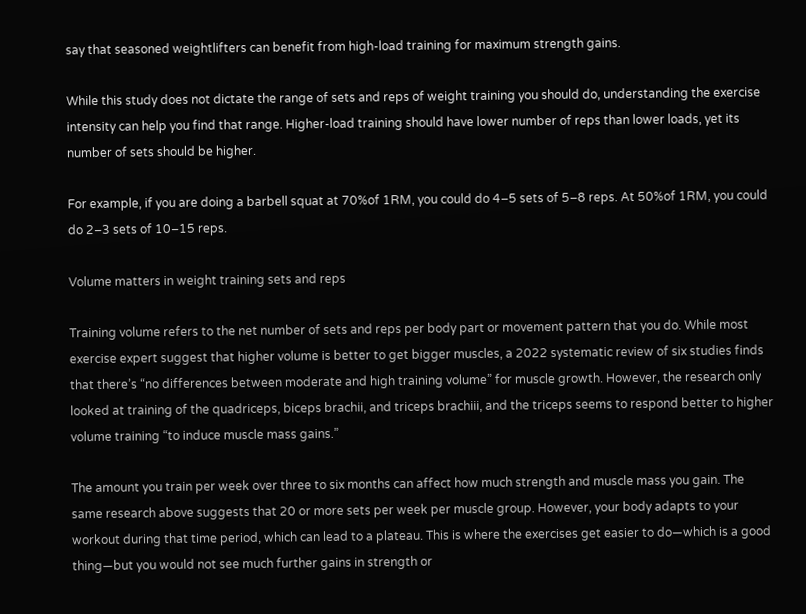say that seasoned weightlifters can benefit from high-load training for maximum strength gains.

While this study does not dictate the range of sets and reps of weight training you should do, understanding the exercise intensity can help you find that range. Higher-load training should have lower number of reps than lower loads, yet its number of sets should be higher.

For example, if you are doing a barbell squat at 70%of 1RM, you could do 4–5 sets of 5–8 reps. At 50%of 1RM, you could do 2–3 sets of 10–15 reps.

Volume matters in weight training sets and reps

Training volume refers to the net number of sets and reps per body part or movement pattern that you do. While most exercise expert suggest that higher volume is better to get bigger muscles, a 2022 systematic review of six studies finds that there’s “no differences between moderate and high training volume” for muscle growth. However, the research only looked at training of the quadriceps, biceps brachii, and triceps brachiii, and the triceps seems to respond better to higher volume training “to induce muscle mass gains.”

The amount you train per week over three to six months can affect how much strength and muscle mass you gain. The same research above suggests that 20 or more sets per week per muscle group. However, your body adapts to your workout during that time period, which can lead to a plateau. This is where the exercises get easier to do—which is a good thing—but you would not see much further gains in strength or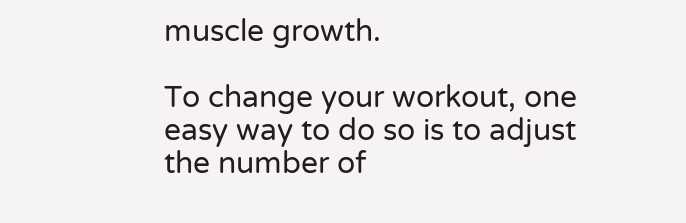muscle growth.

To change your workout, one easy way to do so is to adjust the number of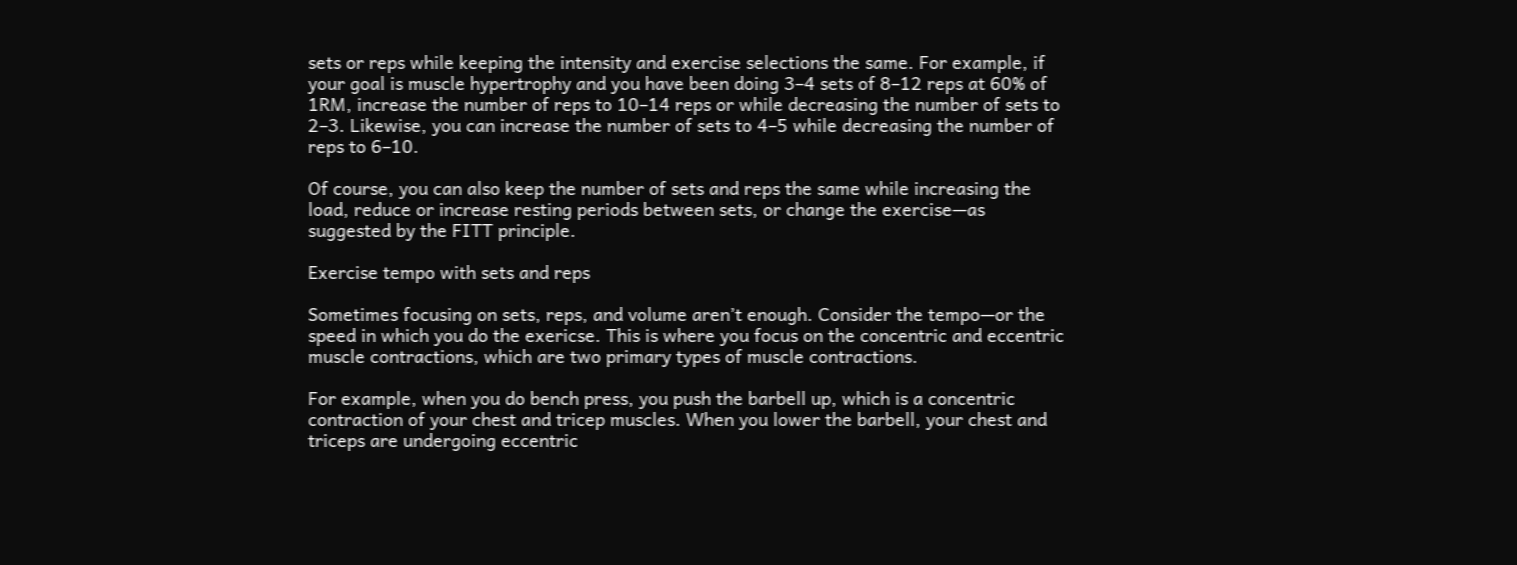sets or reps while keeping the intensity and exercise selections the same. For example, if your goal is muscle hypertrophy and you have been doing 3–4 sets of 8–12 reps at 60% of 1RM, increase the number of reps to 10–14 reps or while decreasing the number of sets to 2–3. Likewise, you can increase the number of sets to 4–5 while decreasing the number of reps to 6–10.

Of course, you can also keep the number of sets and reps the same while increasing the load, reduce or increase resting periods between sets, or change the exercise—as suggested by the FITT principle.

Exercise tempo with sets and reps

Sometimes focusing on sets, reps, and volume aren’t enough. Consider the tempo—or the speed in which you do the exericse. This is where you focus on the concentric and eccentric muscle contractions, which are two primary types of muscle contractions.

For example, when you do bench press, you push the barbell up, which is a concentric contraction of your chest and tricep muscles. When you lower the barbell, your chest and triceps are undergoing eccentric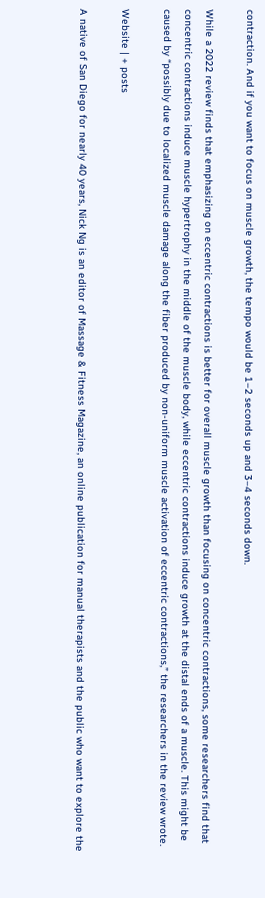contraction. And if you want to focus on muscle growth, the tempo would be 1–2 seconds up and 3–4 seconds down.

While a 2022 review finds that emphasizing on eccentric contractions is better for overall muscle growth than focusing on concentric contractions, some researchers find that concentric contractions induce muscle hypertrophy in the middle of the muscle body, while eccentric contractions induce growth at the distal ends of a muscle. This might be caused by “possibly due to localized muscle damage along the fiber produced by non-uniform muscle activation of eccentric contractions,” the researchers in the review wrote.

Website | + posts

A native of San Diego for nearly 40 years, Nick Ng is an editor of Massage & Fitness Magazine, an online publication for manual therapists and the public who want to explore the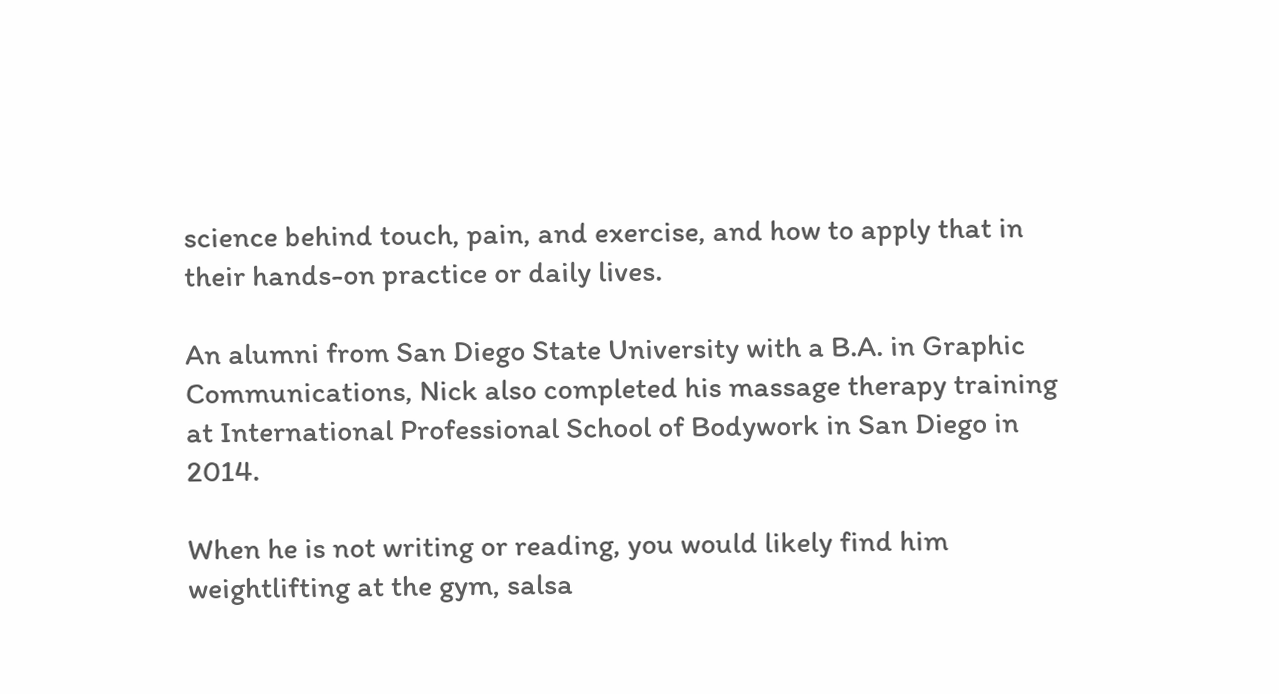science behind touch, pain, and exercise, and how to apply that in their hands-on practice or daily lives.

An alumni from San Diego State University with a B.A. in Graphic Communications, Nick also completed his massage therapy training at International Professional School of Bodywork in San Diego in 2014.

When he is not writing or reading, you would likely find him weightlifting at the gym, salsa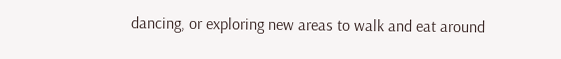dancing, or exploring new areas to walk and eat around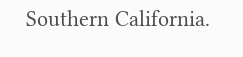Southern California.